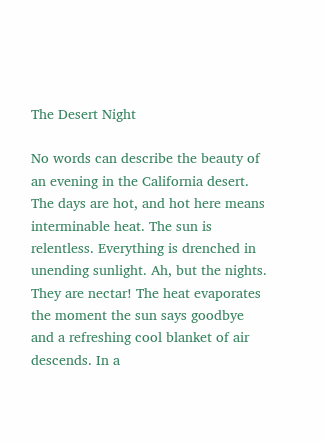The Desert Night

No words can describe the beauty of an evening in the California desert. The days are hot, and hot here means interminable heat. The sun is relentless. Everything is drenched in unending sunlight. Ah, but the nights. They are nectar! The heat evaporates the moment the sun says goodbye and a refreshing cool blanket of air descends. In a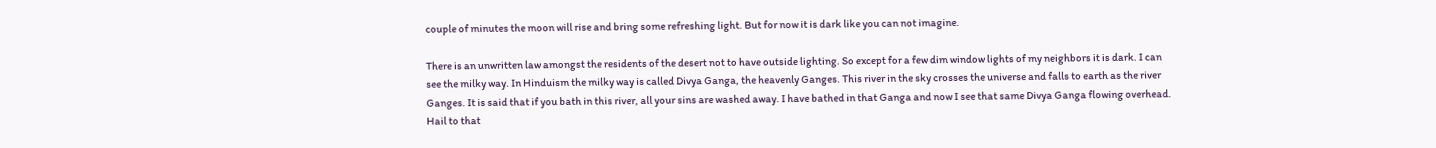couple of minutes the moon will rise and bring some refreshing light. But for now it is dark like you can not imagine.

There is an unwritten law amongst the residents of the desert not to have outside lighting. So except for a few dim window lights of my neighbors it is dark. I can see the milky way. In Hinduism the milky way is called Divya Ganga, the heavenly Ganges. This river in the sky crosses the universe and falls to earth as the river Ganges. It is said that if you bath in this river, all your sins are washed away. I have bathed in that Ganga and now I see that same Divya Ganga flowing overhead. Hail to that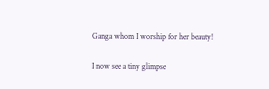Ganga whom I worship for her beauty!

I now see a tiny glimpse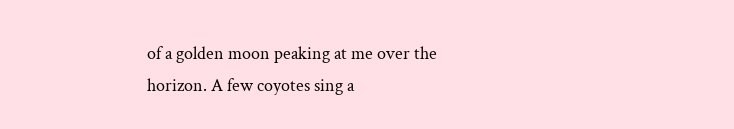of a golden moon peaking at me over the horizon. A few coyotes sing a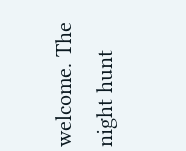welcome. The night hunt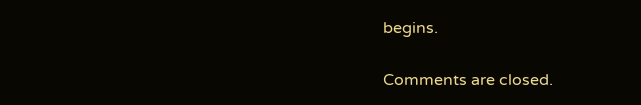begins.


Comments are closed.